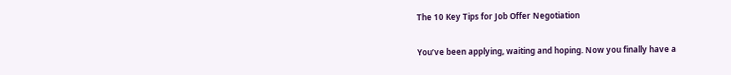The 10 Key Tips for Job Offer Negotiation

You’ve been applying, waiting and hoping. Now you finally have a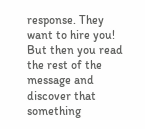response. They want to hire you! But then you read the rest of the message and discover that something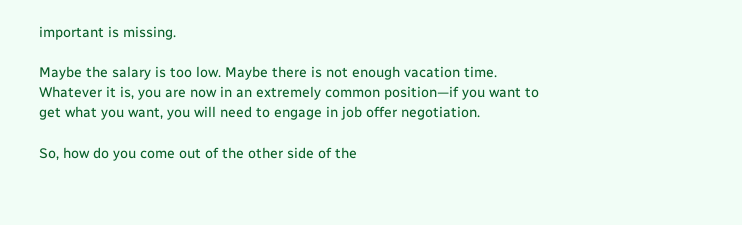important is missing.

Maybe the salary is too low. Maybe there is not enough vacation time. Whatever it is, you are now in an extremely common position—if you want to get what you want, you will need to engage in job offer negotiation.

So, how do you come out of the other side of the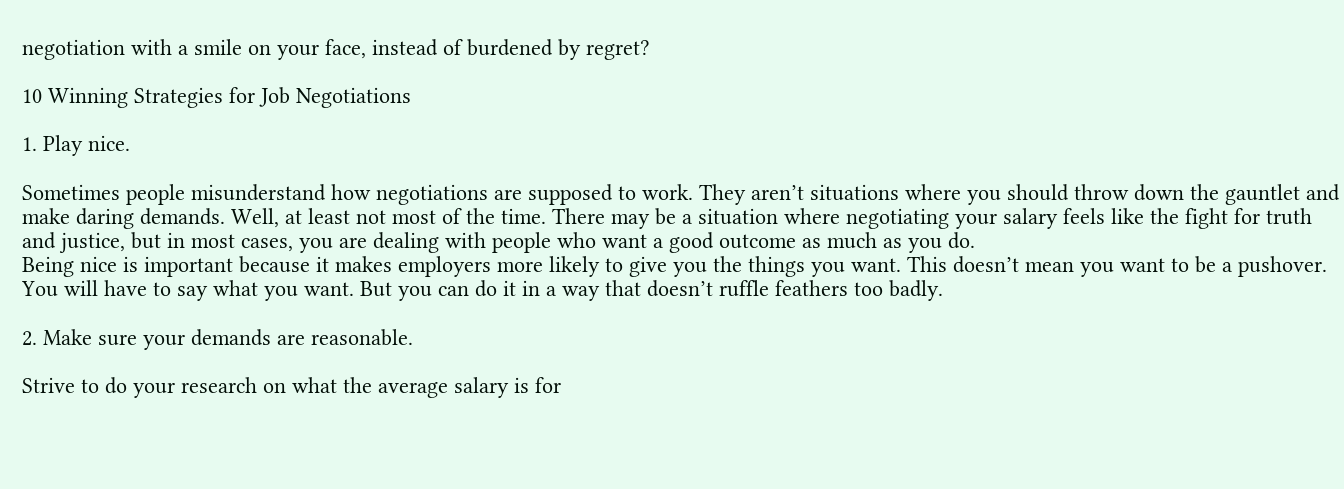negotiation with a smile on your face, instead of burdened by regret?

10 Winning Strategies for Job Negotiations

1. Play nice.

Sometimes people misunderstand how negotiations are supposed to work. They aren’t situations where you should throw down the gauntlet and make daring demands. Well, at least not most of the time. There may be a situation where negotiating your salary feels like the fight for truth and justice, but in most cases, you are dealing with people who want a good outcome as much as you do.
Being nice is important because it makes employers more likely to give you the things you want. This doesn’t mean you want to be a pushover. You will have to say what you want. But you can do it in a way that doesn’t ruffle feathers too badly.

2. Make sure your demands are reasonable.

Strive to do your research on what the average salary is for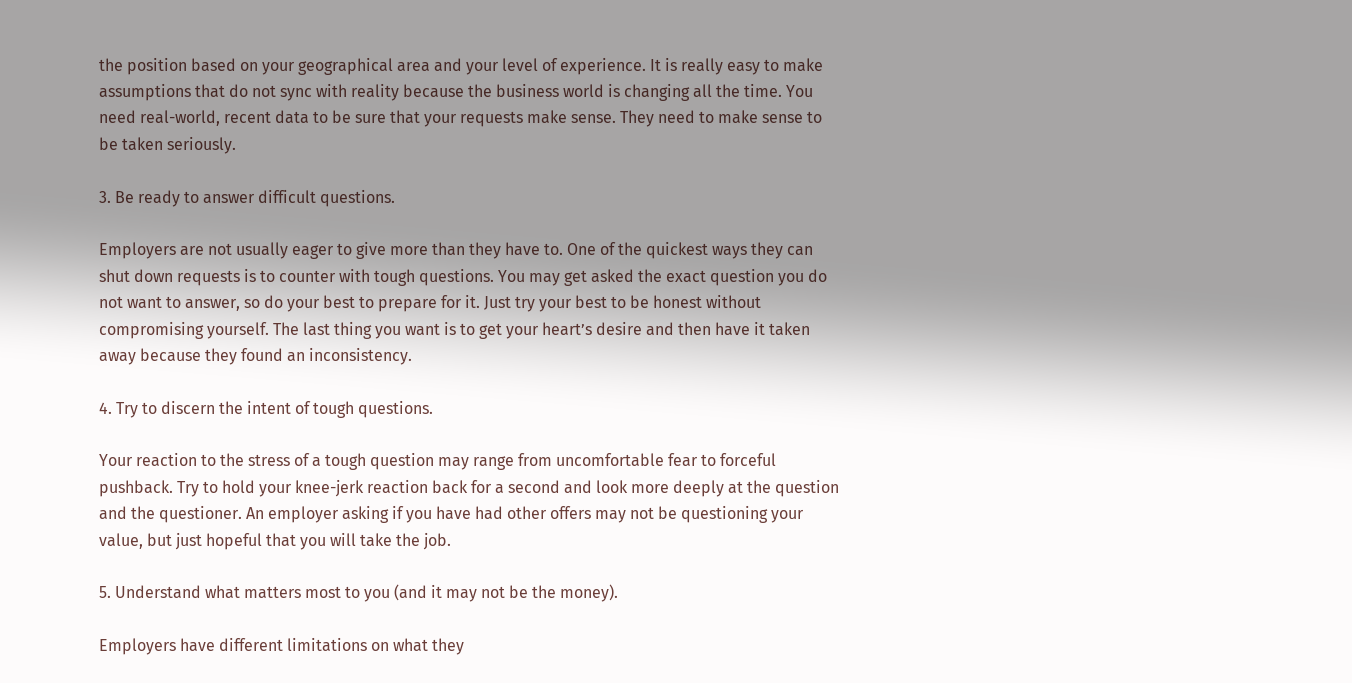the position based on your geographical area and your level of experience. It is really easy to make assumptions that do not sync with reality because the business world is changing all the time. You need real-world, recent data to be sure that your requests make sense. They need to make sense to be taken seriously.

3. Be ready to answer difficult questions.

Employers are not usually eager to give more than they have to. One of the quickest ways they can shut down requests is to counter with tough questions. You may get asked the exact question you do not want to answer, so do your best to prepare for it. Just try your best to be honest without compromising yourself. The last thing you want is to get your heart’s desire and then have it taken away because they found an inconsistency.

4. Try to discern the intent of tough questions.

Your reaction to the stress of a tough question may range from uncomfortable fear to forceful pushback. Try to hold your knee-jerk reaction back for a second and look more deeply at the question and the questioner. An employer asking if you have had other offers may not be questioning your value, but just hopeful that you will take the job.

5. Understand what matters most to you (and it may not be the money).

Employers have different limitations on what they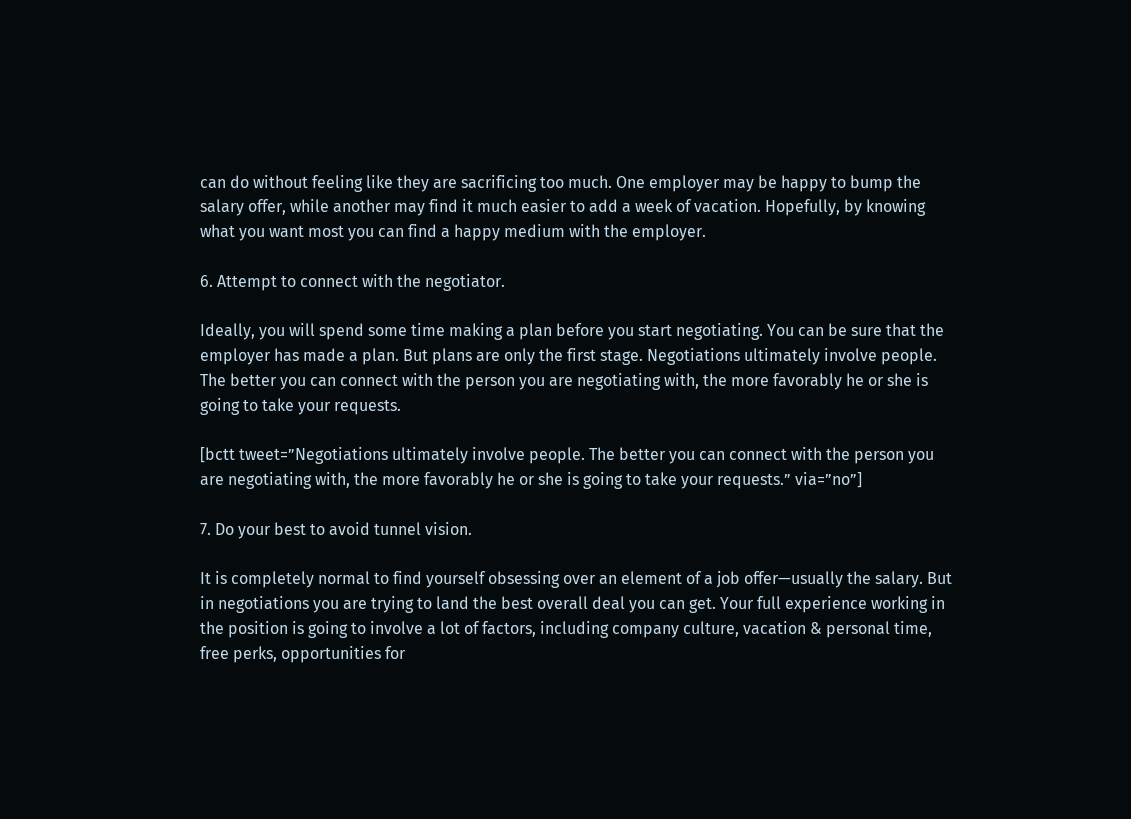can do without feeling like they are sacrificing too much. One employer may be happy to bump the salary offer, while another may find it much easier to add a week of vacation. Hopefully, by knowing what you want most you can find a happy medium with the employer.

6. Attempt to connect with the negotiator.

Ideally, you will spend some time making a plan before you start negotiating. You can be sure that the employer has made a plan. But plans are only the first stage. Negotiations ultimately involve people. The better you can connect with the person you are negotiating with, the more favorably he or she is going to take your requests.

[bctt tweet=”Negotiations ultimately involve people. The better you can connect with the person you are negotiating with, the more favorably he or she is going to take your requests.” via=”no”]

7. Do your best to avoid tunnel vision.

It is completely normal to find yourself obsessing over an element of a job offer—usually the salary. But in negotiations you are trying to land the best overall deal you can get. Your full experience working in the position is going to involve a lot of factors, including company culture, vacation & personal time, free perks, opportunities for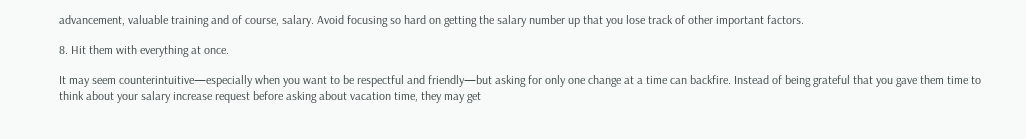advancement, valuable training and of course, salary. Avoid focusing so hard on getting the salary number up that you lose track of other important factors.

8. Hit them with everything at once.

It may seem counterintuitive—especially when you want to be respectful and friendly—but asking for only one change at a time can backfire. Instead of being grateful that you gave them time to think about your salary increase request before asking about vacation time, they may get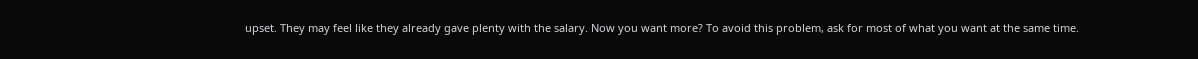upset. They may feel like they already gave plenty with the salary. Now you want more? To avoid this problem, ask for most of what you want at the same time.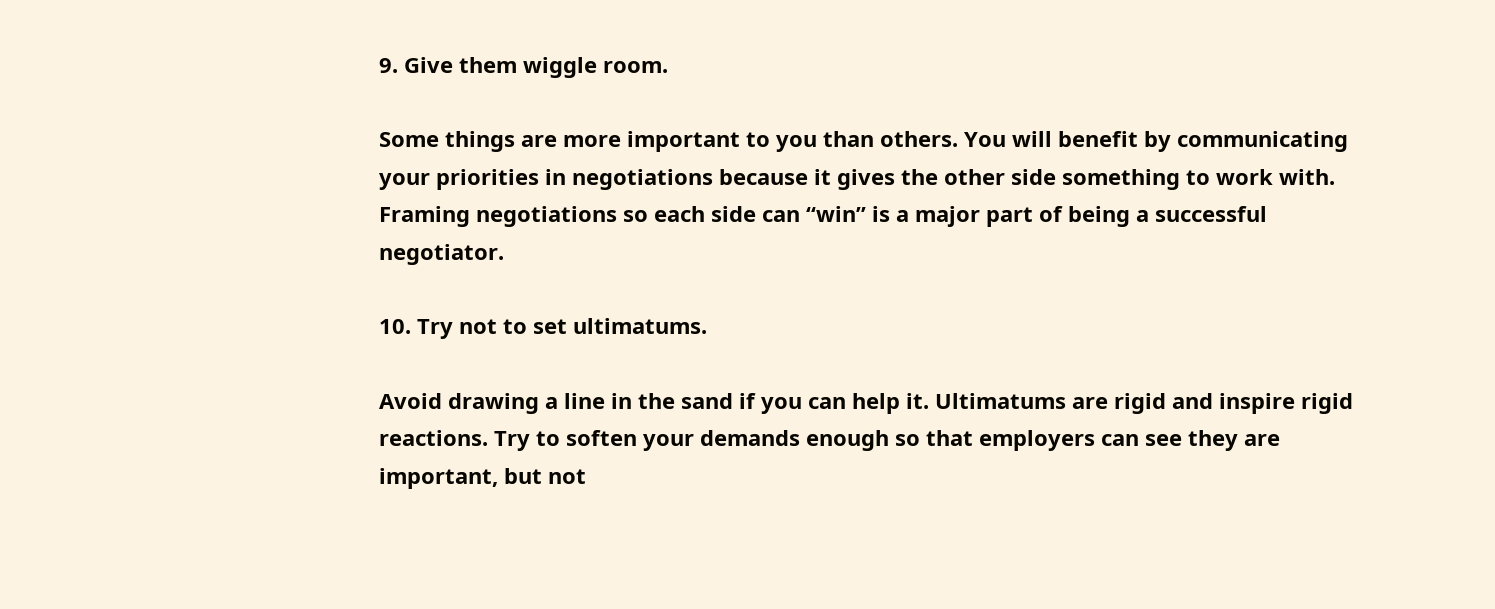9. Give them wiggle room.

Some things are more important to you than others. You will benefit by communicating your priorities in negotiations because it gives the other side something to work with. Framing negotiations so each side can “win” is a major part of being a successful negotiator.

10. Try not to set ultimatums.

Avoid drawing a line in the sand if you can help it. Ultimatums are rigid and inspire rigid reactions. Try to soften your demands enough so that employers can see they are important, but not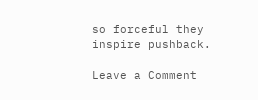so forceful they inspire pushback.

Leave a Comment